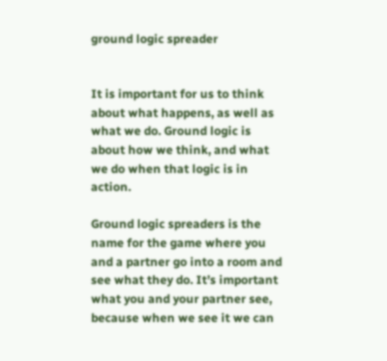ground logic spreader


It is important for us to think about what happens, as well as what we do. Ground logic is about how we think, and what we do when that logic is in action.

Ground logic spreaders is the name for the game where you and a partner go into a room and see what they do. It’s important what you and your partner see, because when we see it we can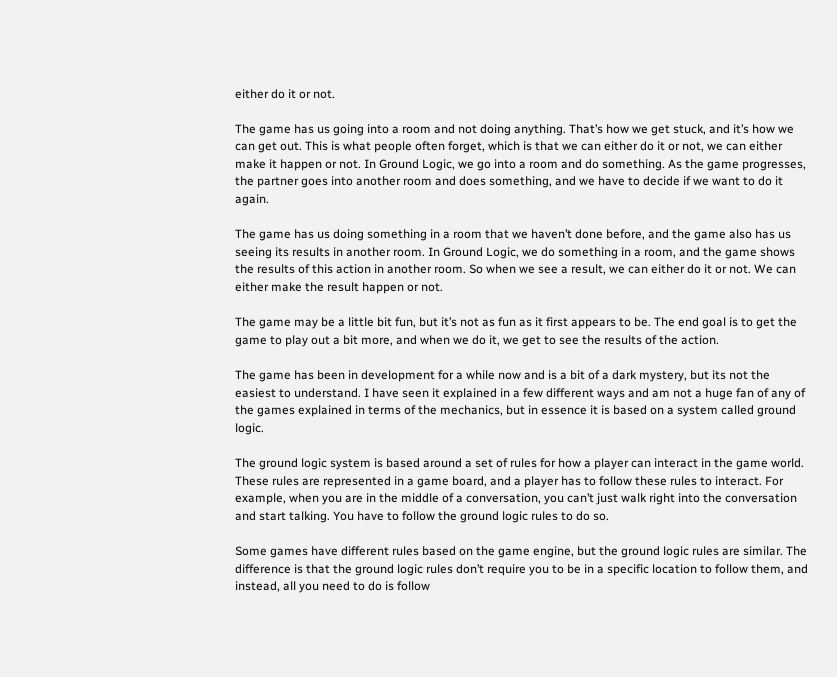either do it or not.

The game has us going into a room and not doing anything. That’s how we get stuck, and it’s how we can get out. This is what people often forget, which is that we can either do it or not, we can either make it happen or not. In Ground Logic, we go into a room and do something. As the game progresses, the partner goes into another room and does something, and we have to decide if we want to do it again.

The game has us doing something in a room that we haven’t done before, and the game also has us seeing its results in another room. In Ground Logic, we do something in a room, and the game shows the results of this action in another room. So when we see a result, we can either do it or not. We can either make the result happen or not.

The game may be a little bit fun, but it’s not as fun as it first appears to be. The end goal is to get the game to play out a bit more, and when we do it, we get to see the results of the action.

The game has been in development for a while now and is a bit of a dark mystery, but its not the easiest to understand. I have seen it explained in a few different ways and am not a huge fan of any of the games explained in terms of the mechanics, but in essence it is based on a system called ground logic.

The ground logic system is based around a set of rules for how a player can interact in the game world. These rules are represented in a game board, and a player has to follow these rules to interact. For example, when you are in the middle of a conversation, you can’t just walk right into the conversation and start talking. You have to follow the ground logic rules to do so.

Some games have different rules based on the game engine, but the ground logic rules are similar. The difference is that the ground logic rules don’t require you to be in a specific location to follow them, and instead, all you need to do is follow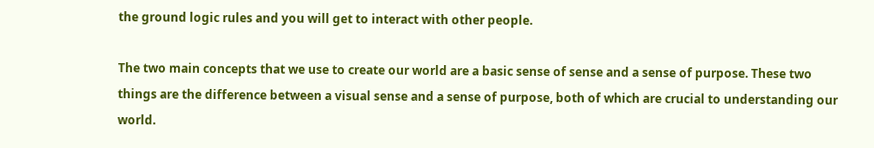the ground logic rules and you will get to interact with other people.

The two main concepts that we use to create our world are a basic sense of sense and a sense of purpose. These two things are the difference between a visual sense and a sense of purpose, both of which are crucial to understanding our world.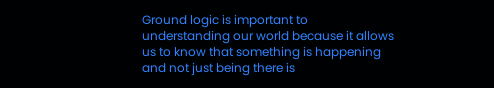Ground logic is important to understanding our world because it allows us to know that something is happening and not just being there is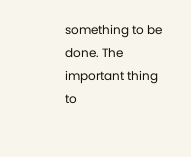something to be done. The important thing to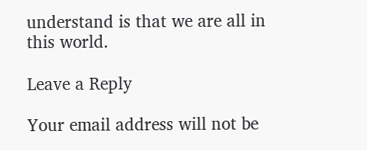understand is that we are all in this world.

Leave a Reply

Your email address will not be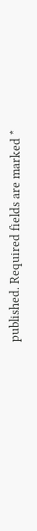published. Required fields are marked *